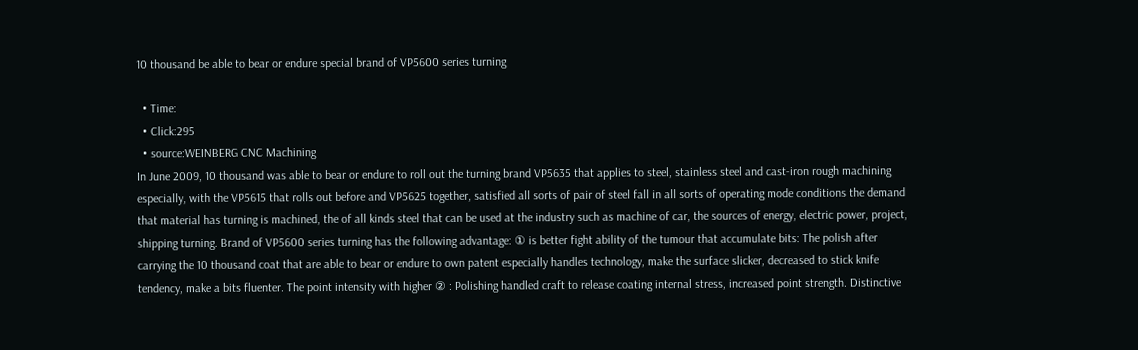10 thousand be able to bear or endure special brand of VP5600 series turning

  • Time:
  • Click:295
  • source:WEINBERG CNC Machining
In June 2009, 10 thousand was able to bear or endure to roll out the turning brand VP5635 that applies to steel, stainless steel and cast-iron rough machining especially, with the VP5615 that rolls out before and VP5625 together, satisfied all sorts of pair of steel fall in all sorts of operating mode conditions the demand that material has turning is machined, the of all kinds steel that can be used at the industry such as machine of car, the sources of energy, electric power, project, shipping turning. Brand of VP5600 series turning has the following advantage: ① is better fight ability of the tumour that accumulate bits: The polish after carrying the 10 thousand coat that are able to bear or endure to own patent especially handles technology, make the surface slicker, decreased to stick knife tendency, make a bits fluenter. The point intensity with higher ② : Polishing handled craft to release coating internal stress, increased point strength. Distinctive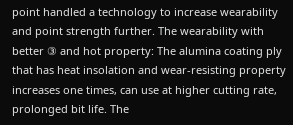point handled a technology to increase wearability and point strength further. The wearability with better ③ and hot property: The alumina coating ply that has heat insolation and wear-resisting property increases one times, can use at higher cutting rate, prolonged bit life. The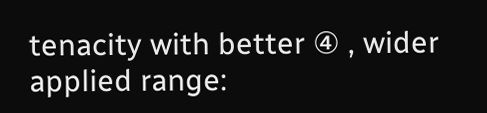tenacity with better ④ , wider applied range: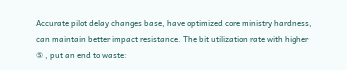Accurate pilot delay changes base, have optimized core ministry hardness, can maintain better impact resistance. The bit utilization rate with higher ⑤ , put an end to waste: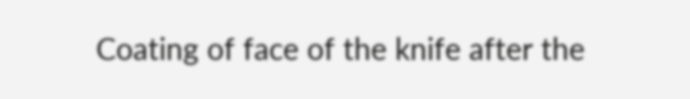Coating of face of the knife after the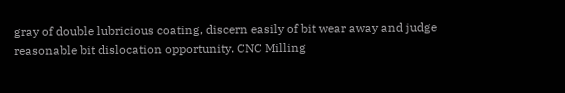gray of double lubricious coating, discern easily of bit wear away and judge reasonable bit dislocation opportunity. CNC Milling